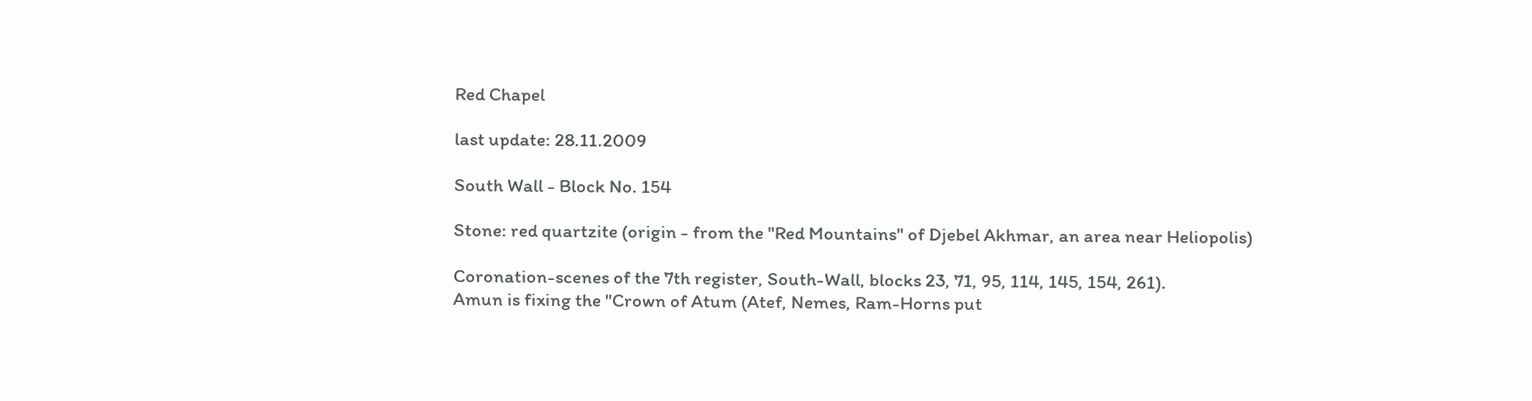Red Chapel

last update: 28.11.2009

South Wall - Block No. 154

Stone: red quartzite (origin - from the "Red Mountains" of Djebel Akhmar, an area near Heliopolis)

Coronation-scenes of the 7th register, South-Wall, blocks 23, 71, 95, 114, 145, 154, 261).
Amun is fixing the "Crown of Atum (Atef, Nemes, Ram-Horns put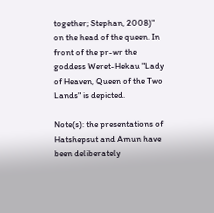together; Stephan, 2008)" on the head of the queen. In front of the pr-wr the goddess Weret-Hekau "Lady of Heaven, Queen of the Two Lands" is depicted.

Note(s): the presentations of Hatshepsut and Amun have been deliberately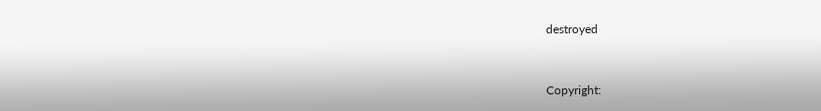destroyed


Copyright: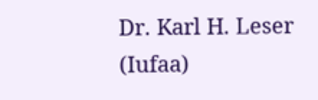Dr. Karl H. Leser (Iufaa)